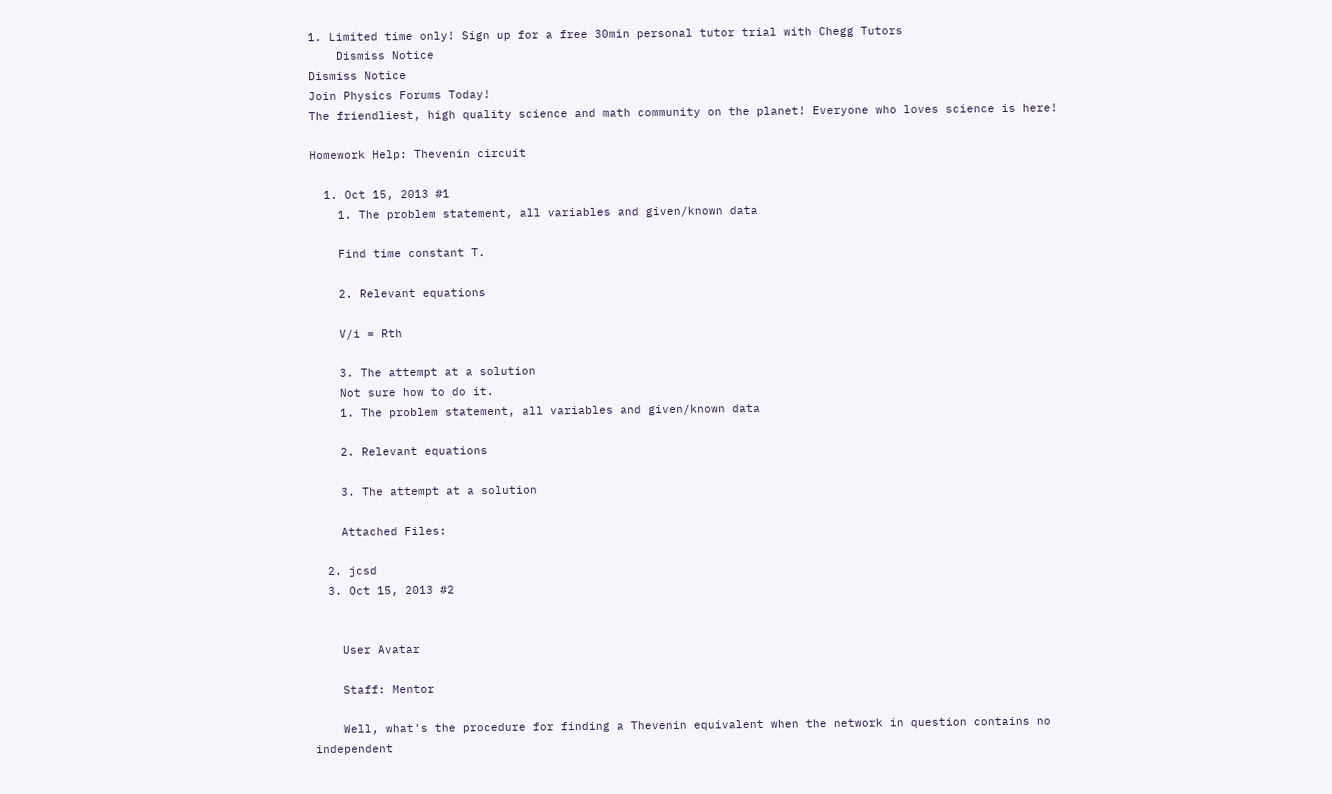1. Limited time only! Sign up for a free 30min personal tutor trial with Chegg Tutors
    Dismiss Notice
Dismiss Notice
Join Physics Forums Today!
The friendliest, high quality science and math community on the planet! Everyone who loves science is here!

Homework Help: Thevenin circuit

  1. Oct 15, 2013 #1
    1. The problem statement, all variables and given/known data

    Find time constant T.

    2. Relevant equations

    V/i = Rth

    3. The attempt at a solution
    Not sure how to do it.
    1. The problem statement, all variables and given/known data

    2. Relevant equations

    3. The attempt at a solution

    Attached Files:

  2. jcsd
  3. Oct 15, 2013 #2


    User Avatar

    Staff: Mentor

    Well, what's the procedure for finding a Thevenin equivalent when the network in question contains no independent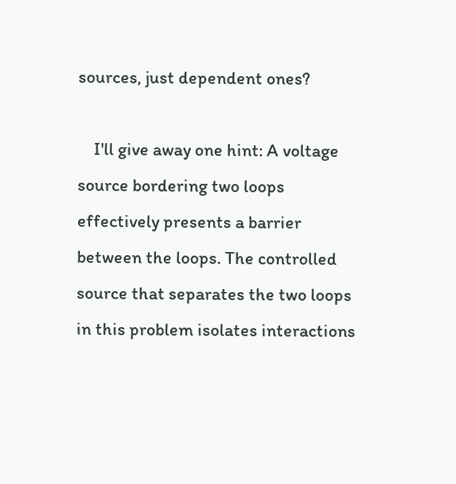sources, just dependent ones?

    I'll give away one hint: A voltage source bordering two loops effectively presents a barrier between the loops. The controlled source that separates the two loops in this problem isolates interactions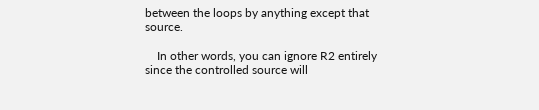between the loops by anything except that source.

    In other words, you can ignore R2 entirely since the controlled source will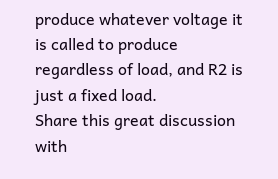produce whatever voltage it is called to produce regardless of load, and R2 is just a fixed load.
Share this great discussion with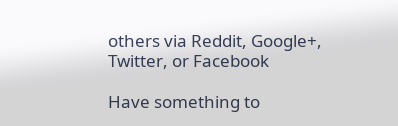others via Reddit, Google+, Twitter, or Facebook

Have something to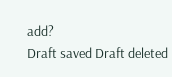add?
Draft saved Draft deleted